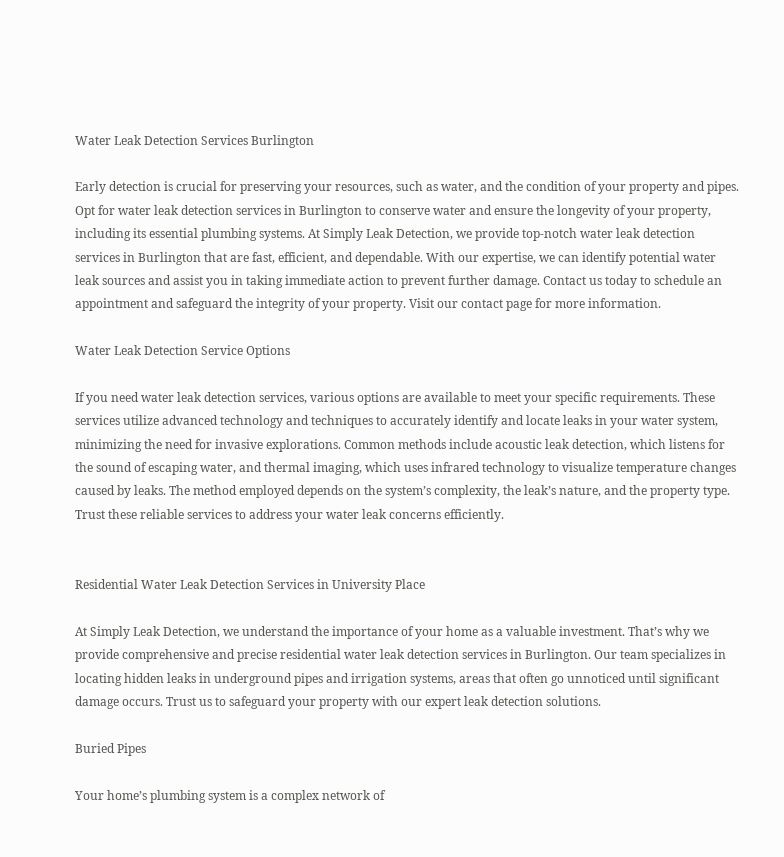Water Leak Detection Services Burlington

Early detection is crucial for preserving your resources, such as water, and the condition of your property and pipes. Opt for water leak detection services in Burlington to conserve water and ensure the longevity of your property, including its essential plumbing systems. At Simply Leak Detection, we provide top-notch water leak detection services in Burlington that are fast, efficient, and dependable. With our expertise, we can identify potential water leak sources and assist you in taking immediate action to prevent further damage. Contact us today to schedule an appointment and safeguard the integrity of your property. Visit our contact page for more information.

Water Leak Detection Service Options

If you need water leak detection services, various options are available to meet your specific requirements. These services utilize advanced technology and techniques to accurately identify and locate leaks in your water system, minimizing the need for invasive explorations. Common methods include acoustic leak detection, which listens for the sound of escaping water, and thermal imaging, which uses infrared technology to visualize temperature changes caused by leaks. The method employed depends on the system’s complexity, the leak’s nature, and the property type. Trust these reliable services to address your water leak concerns efficiently.


Residential Water Leak Detection Services in University Place

At Simply Leak Detection, we understand the importance of your home as a valuable investment. That’s why we provide comprehensive and precise residential water leak detection services in Burlington. Our team specializes in locating hidden leaks in underground pipes and irrigation systems, areas that often go unnoticed until significant damage occurs. Trust us to safeguard your property with our expert leak detection solutions.

Buried Pipes

Your home’s plumbing system is a complex network of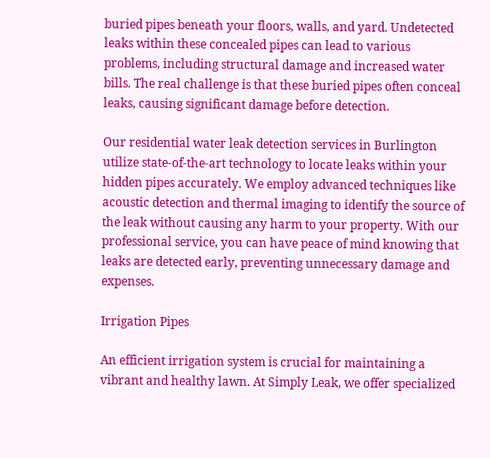buried pipes beneath your floors, walls, and yard. Undetected leaks within these concealed pipes can lead to various problems, including structural damage and increased water bills. The real challenge is that these buried pipes often conceal leaks, causing significant damage before detection.

Our residential water leak detection services in Burlington utilize state-of-the-art technology to locate leaks within your hidden pipes accurately. We employ advanced techniques like acoustic detection and thermal imaging to identify the source of the leak without causing any harm to your property. With our professional service, you can have peace of mind knowing that leaks are detected early, preventing unnecessary damage and expenses.

Irrigation Pipes

An efficient irrigation system is crucial for maintaining a vibrant and healthy lawn. At Simply Leak, we offer specialized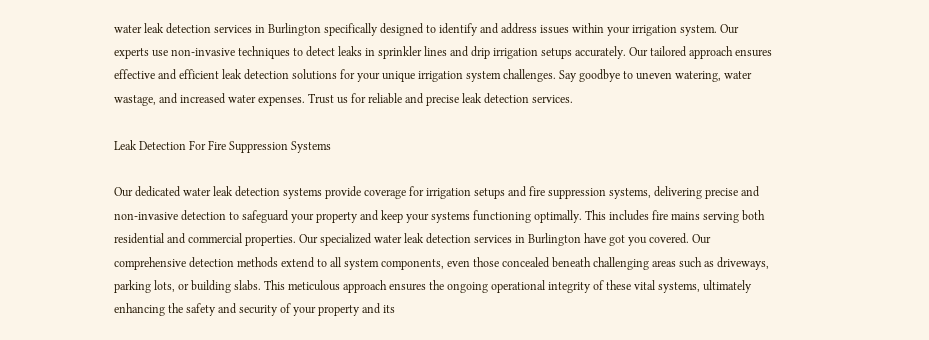water leak detection services in Burlington specifically designed to identify and address issues within your irrigation system. Our experts use non-invasive techniques to detect leaks in sprinkler lines and drip irrigation setups accurately. Our tailored approach ensures effective and efficient leak detection solutions for your unique irrigation system challenges. Say goodbye to uneven watering, water wastage, and increased water expenses. Trust us for reliable and precise leak detection services.

Leak Detection For Fire Suppression Systems

Our dedicated water leak detection systems provide coverage for irrigation setups and fire suppression systems, delivering precise and non-invasive detection to safeguard your property and keep your systems functioning optimally. This includes fire mains serving both residential and commercial properties. Our specialized water leak detection services in Burlington have got you covered. Our comprehensive detection methods extend to all system components, even those concealed beneath challenging areas such as driveways, parking lots, or building slabs. This meticulous approach ensures the ongoing operational integrity of these vital systems, ultimately enhancing the safety and security of your property and its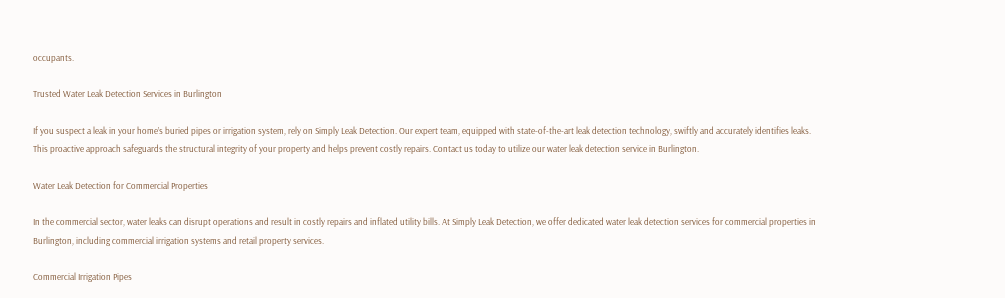occupants.

Trusted Water Leak Detection Services in Burlington

If you suspect a leak in your home’s buried pipes or irrigation system, rely on Simply Leak Detection. Our expert team, equipped with state-of-the-art leak detection technology, swiftly and accurately identifies leaks. This proactive approach safeguards the structural integrity of your property and helps prevent costly repairs. Contact us today to utilize our water leak detection service in Burlington.

Water Leak Detection for Commercial Properties

In the commercial sector, water leaks can disrupt operations and result in costly repairs and inflated utility bills. At Simply Leak Detection, we offer dedicated water leak detection services for commercial properties in Burlington, including commercial irrigation systems and retail property services.

Commercial Irrigation Pipes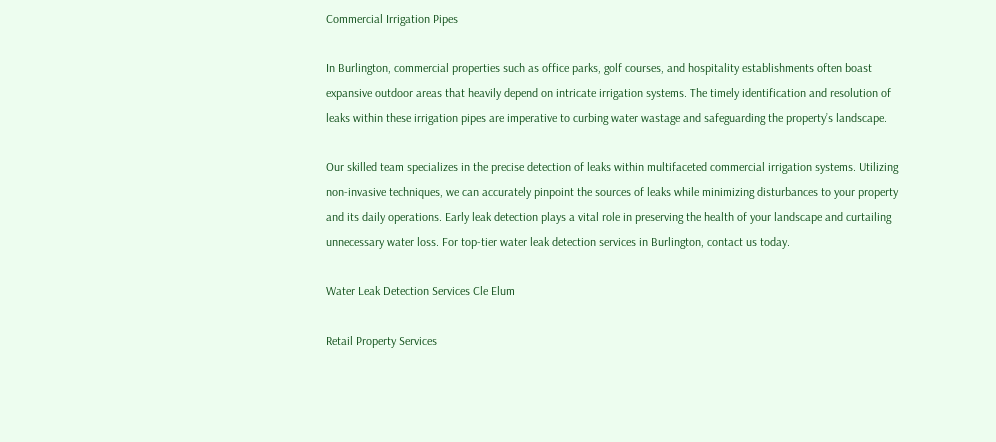Commercial Irrigation Pipes

In Burlington, commercial properties such as office parks, golf courses, and hospitality establishments often boast expansive outdoor areas that heavily depend on intricate irrigation systems. The timely identification and resolution of leaks within these irrigation pipes are imperative to curbing water wastage and safeguarding the property’s landscape.

Our skilled team specializes in the precise detection of leaks within multifaceted commercial irrigation systems. Utilizing non-invasive techniques, we can accurately pinpoint the sources of leaks while minimizing disturbances to your property and its daily operations. Early leak detection plays a vital role in preserving the health of your landscape and curtailing unnecessary water loss. For top-tier water leak detection services in Burlington, contact us today.

Water Leak Detection Services Cle Elum

Retail Property Services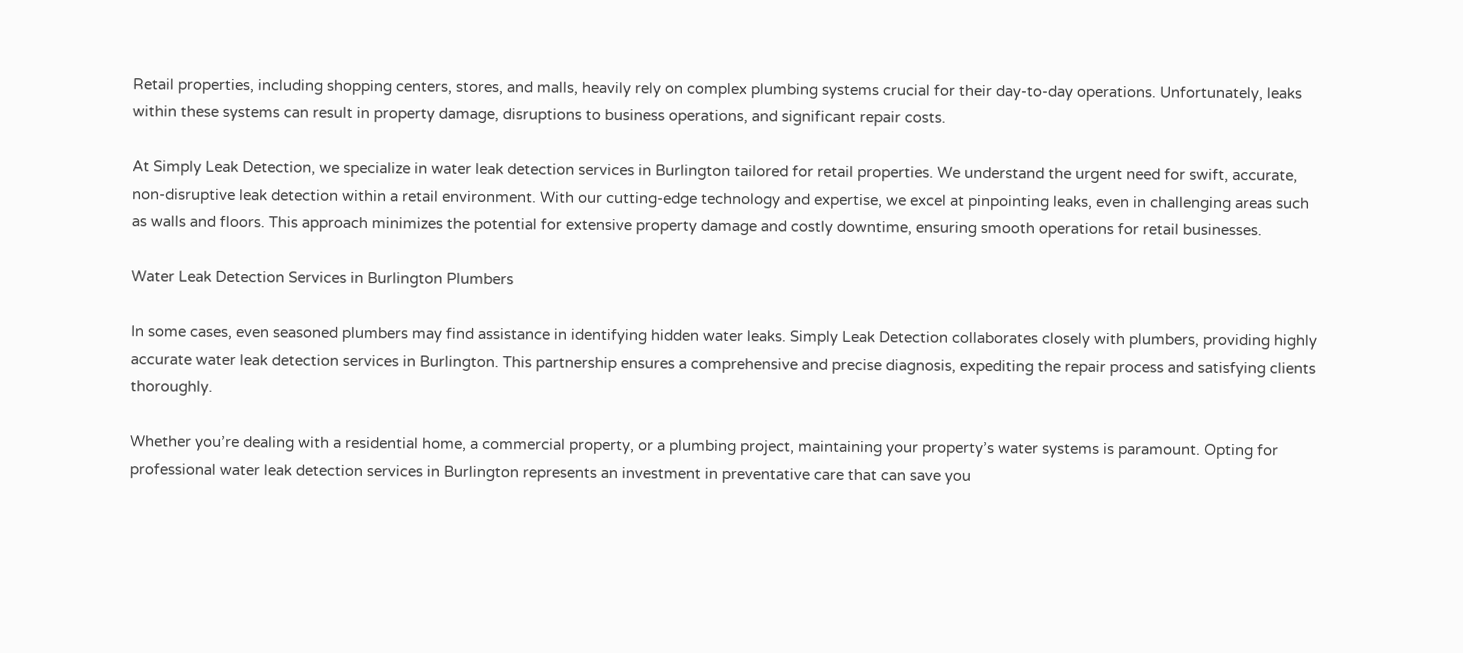Retail properties, including shopping centers, stores, and malls, heavily rely on complex plumbing systems crucial for their day-to-day operations. Unfortunately, leaks within these systems can result in property damage, disruptions to business operations, and significant repair costs.

At Simply Leak Detection, we specialize in water leak detection services in Burlington tailored for retail properties. We understand the urgent need for swift, accurate, non-disruptive leak detection within a retail environment. With our cutting-edge technology and expertise, we excel at pinpointing leaks, even in challenging areas such as walls and floors. This approach minimizes the potential for extensive property damage and costly downtime, ensuring smooth operations for retail businesses.

Water Leak Detection Services in Burlington Plumbers

In some cases, even seasoned plumbers may find assistance in identifying hidden water leaks. Simply Leak Detection collaborates closely with plumbers, providing highly accurate water leak detection services in Burlington. This partnership ensures a comprehensive and precise diagnosis, expediting the repair process and satisfying clients thoroughly.

Whether you’re dealing with a residential home, a commercial property, or a plumbing project, maintaining your property’s water systems is paramount. Opting for professional water leak detection services in Burlington represents an investment in preventative care that can save you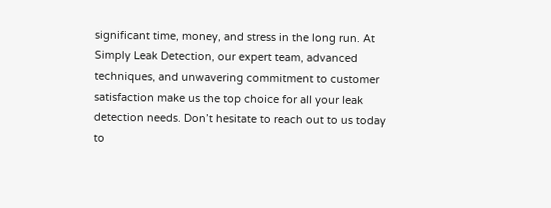significant time, money, and stress in the long run. At Simply Leak Detection, our expert team, advanced techniques, and unwavering commitment to customer satisfaction make us the top choice for all your leak detection needs. Don’t hesitate to reach out to us today to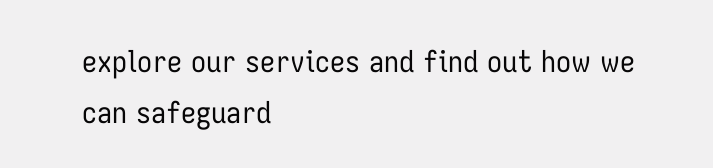explore our services and find out how we can safeguard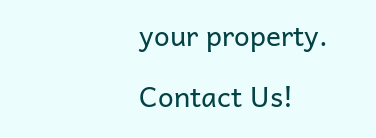your property.

Contact Us!